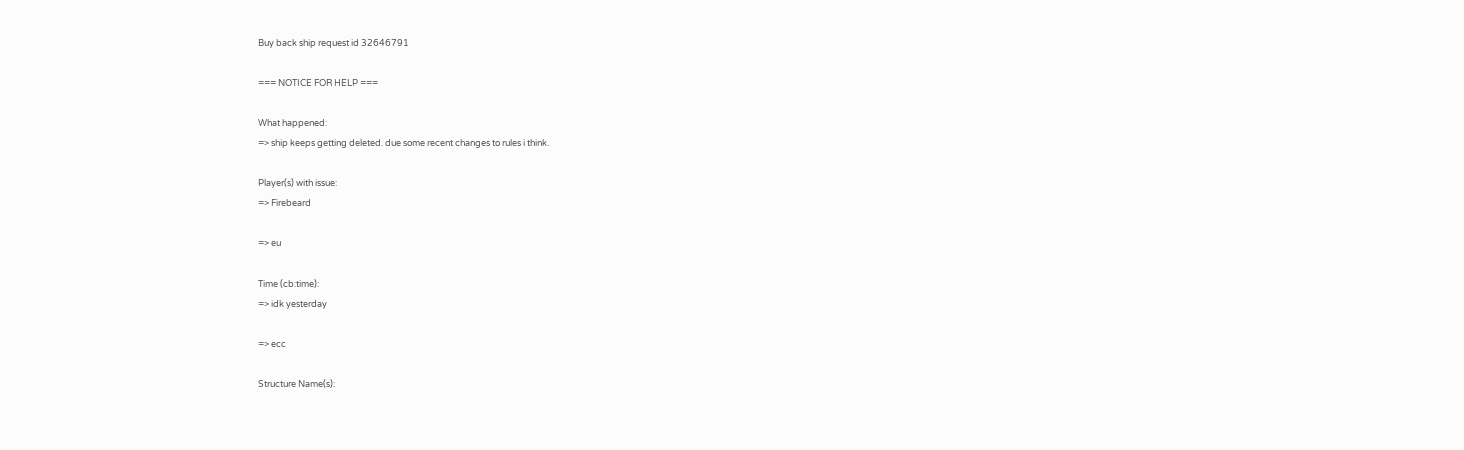Buy back ship request id 32646791

=== NOTICE FOR HELP ===

What happened:
=> ship keeps getting deleted. due some recent changes to rules i think.

Player(s) with issue:
=> Firebeard

=> eu

Time (cb:time):
=> idk yesterday

=> ecc

Structure Name(s):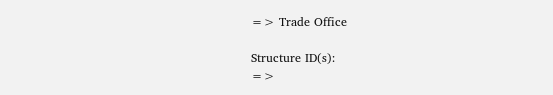=> Trade Office

Structure ID(s):
=>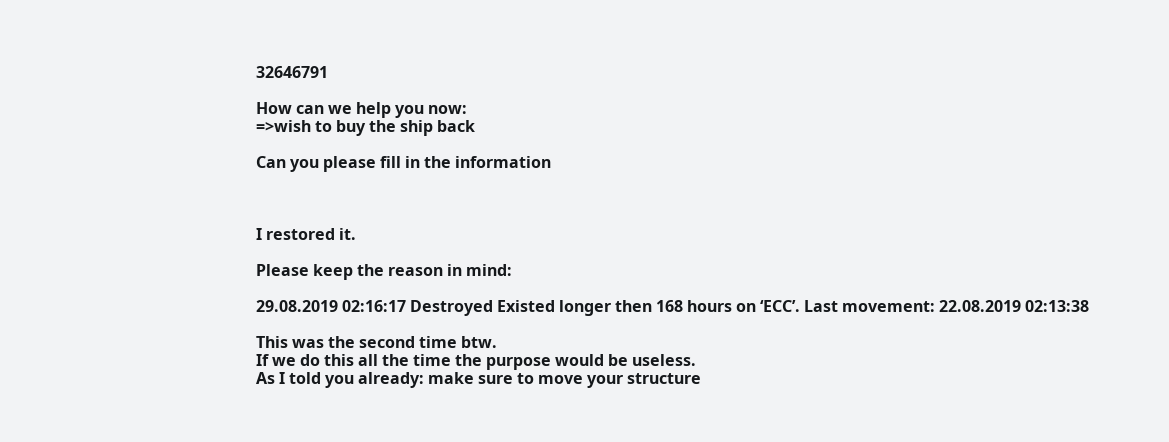32646791

How can we help you now:
=>wish to buy the ship back

Can you please fill in the information



I restored it.

Please keep the reason in mind:

29.08.2019 02:16:17 Destroyed Existed longer then 168 hours on ‘ECC’. Last movement: 22.08.2019 02:13:38

This was the second time btw.
If we do this all the time the purpose would be useless.
As I told you already: make sure to move your structure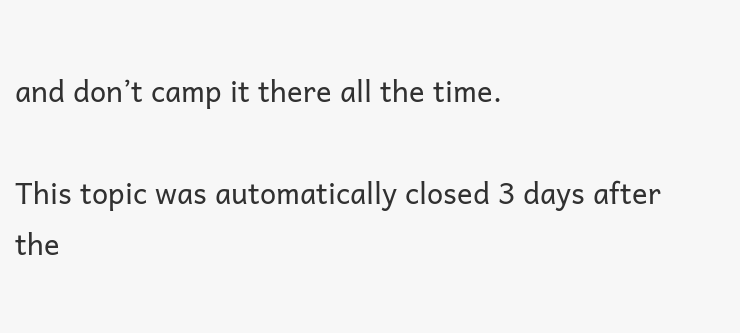and don’t camp it there all the time.

This topic was automatically closed 3 days after the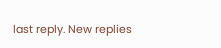last reply. New replies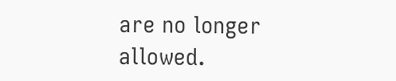are no longer allowed.